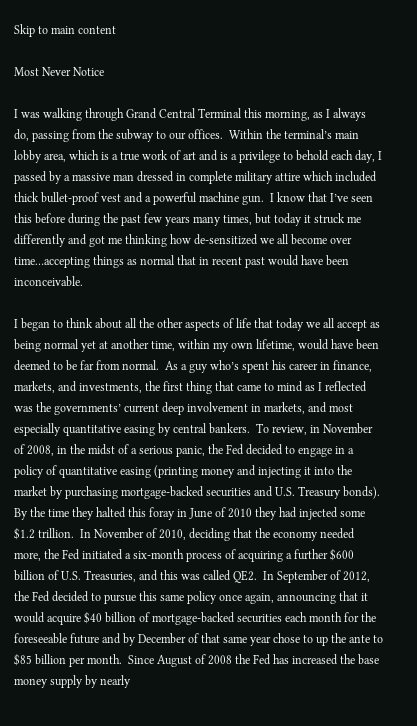Skip to main content

Most Never Notice

I was walking through Grand Central Terminal this morning, as I always do, passing from the subway to our offices.  Within the terminal’s main lobby area, which is a true work of art and is a privilege to behold each day, I passed by a massive man dressed in complete military attire which included thick bullet-proof vest and a powerful machine gun.  I know that I’ve seen this before during the past few years many times, but today it struck me differently and got me thinking how de-sensitized we all become over time…accepting things as normal that in recent past would have been inconceivable.

I began to think about all the other aspects of life that today we all accept as being normal yet at another time, within my own lifetime, would have been deemed to be far from normal.  As a guy who’s spent his career in finance, markets, and investments, the first thing that came to mind as I reflected was the governments’ current deep involvement in markets, and most especially quantitative easing by central bankers.  To review, in November of 2008, in the midst of a serious panic, the Fed decided to engage in a policy of quantitative easing (printing money and injecting it into the market by purchasing mortgage-backed securities and U.S. Treasury bonds).  By the time they halted this foray in June of 2010 they had injected some $1.2 trillion.  In November of 2010, deciding that the economy needed more, the Fed initiated a six-month process of acquiring a further $600 billion of U.S. Treasuries, and this was called QE2.  In September of 2012, the Fed decided to pursue this same policy once again, announcing that it would acquire $40 billion of mortgage-backed securities each month for the foreseeable future and by December of that same year chose to up the ante to $85 billion per month.  Since August of 2008 the Fed has increased the base money supply by nearly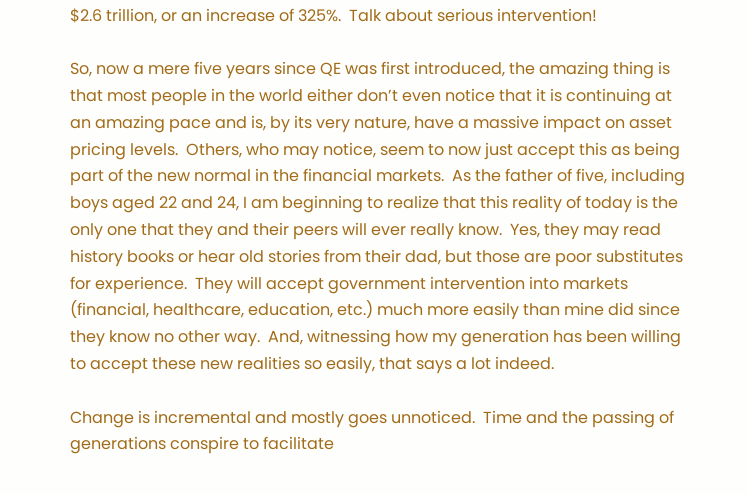$2.6 trillion, or an increase of 325%.  Talk about serious intervention!

So, now a mere five years since QE was first introduced, the amazing thing is that most people in the world either don’t even notice that it is continuing at an amazing pace and is, by its very nature, have a massive impact on asset pricing levels.  Others, who may notice, seem to now just accept this as being part of the new normal in the financial markets.  As the father of five, including boys aged 22 and 24, I am beginning to realize that this reality of today is the only one that they and their peers will ever really know.  Yes, they may read history books or hear old stories from their dad, but those are poor substitutes for experience.  They will accept government intervention into markets (financial, healthcare, education, etc.) much more easily than mine did since they know no other way.  And, witnessing how my generation has been willing to accept these new realities so easily, that says a lot indeed.

Change is incremental and mostly goes unnoticed.  Time and the passing of generations conspire to facilitate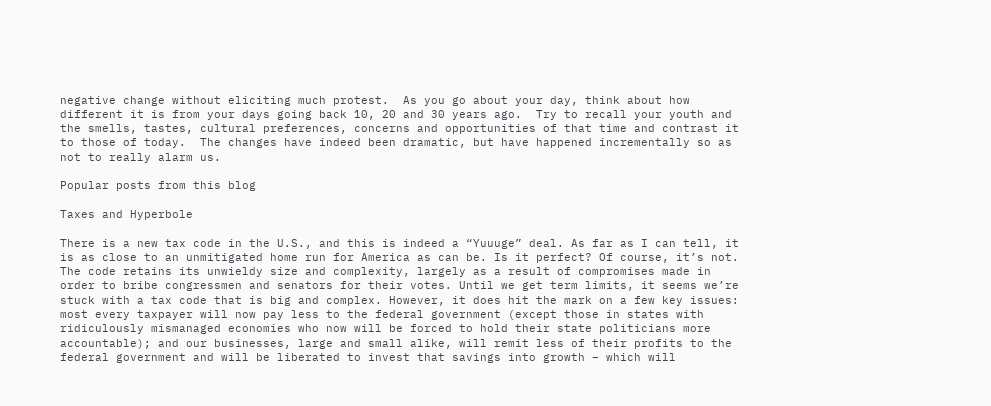negative change without eliciting much protest.  As you go about your day, think about how different it is from your days going back 10, 20 and 30 years ago.  Try to recall your youth and the smells, tastes, cultural preferences, concerns and opportunities of that time and contrast it to those of today.  The changes have indeed been dramatic, but have happened incrementally so as not to really alarm us.

Popular posts from this blog

Taxes and Hyperbole

There is a new tax code in the U.S., and this is indeed a “Yuuuge” deal. As far as I can tell, it is as close to an unmitigated home run for America as can be. Is it perfect? Of course, it’s not. The code retains its unwieldy size and complexity, largely as a result of compromises made in order to bribe congressmen and senators for their votes. Until we get term limits, it seems we’re stuck with a tax code that is big and complex. However, it does hit the mark on a few key issues: most every taxpayer will now pay less to the federal government (except those in states with ridiculously mismanaged economies who now will be forced to hold their state politicians more accountable); and our businesses, large and small alike, will remit less of their profits to the federal government and will be liberated to invest that savings into growth – which will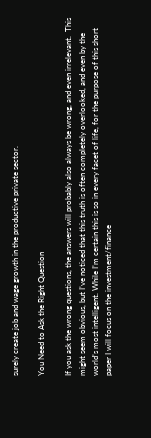surely create job and wage growth in the productive private sector.

You Need to Ask the Right Question

If you ask the wrong questions, the answers will probably also always be wrong, and even irrelevant.  This might seem obvious, but I’ve noticed that this truth is often completely overlooked, and even by the world’s most intelligent. While I’m certain this is so in every facet of life, for the purpose of this short paper I will focus on the investment/finance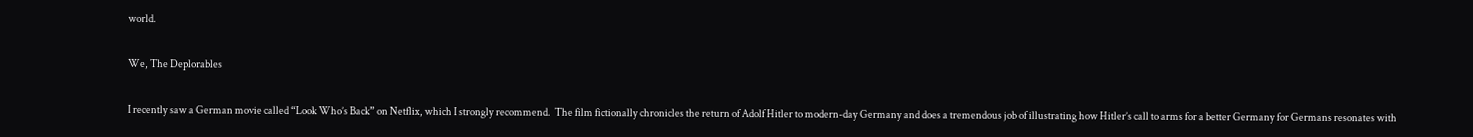world.

We, The Deplorables

I recently saw a German movie called “Look Who’s Back” on Netflix, which I strongly recommend.  The film fictionally chronicles the return of Adolf Hitler to modern-day Germany and does a tremendous job of illustrating how Hitler’s call to arms for a better Germany for Germans resonates with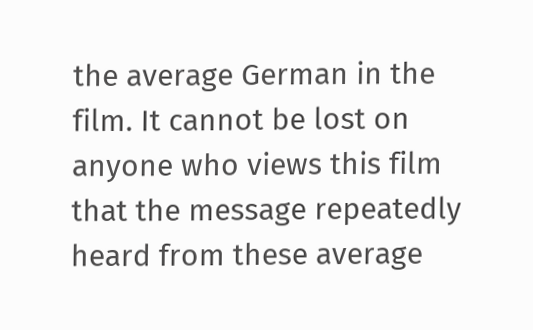the average German in the film. It cannot be lost on anyone who views this film that the message repeatedly heard from these average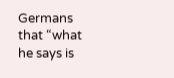Germans that “what he says is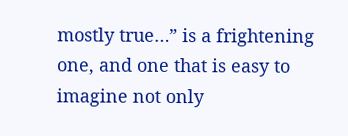mostly true…” is a frightening one, and one that is easy to imagine not only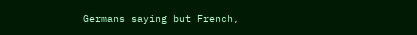Germans saying but French,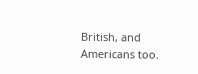British, and Americans too.